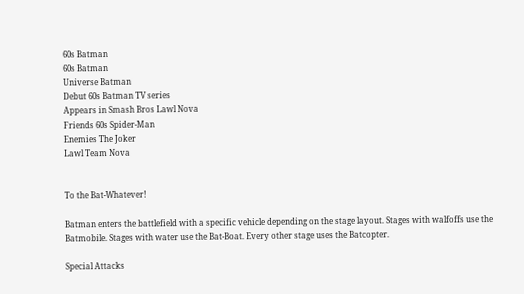60s Batman
60s Batman
Universe Batman
Debut 60s Batman TV series
Appears in Smash Bros Lawl Nova
Friends 60s Spider-Man
Enemies The Joker
Lawl Team Nova


To the Bat-Whatever!

Batman enters the battlefield with a specific vehicle depending on the stage layout. Stages with walfoffs use the Batmobile. Stages with water use the Bat-Boat. Every other stage uses the Batcopter.

Special Attacks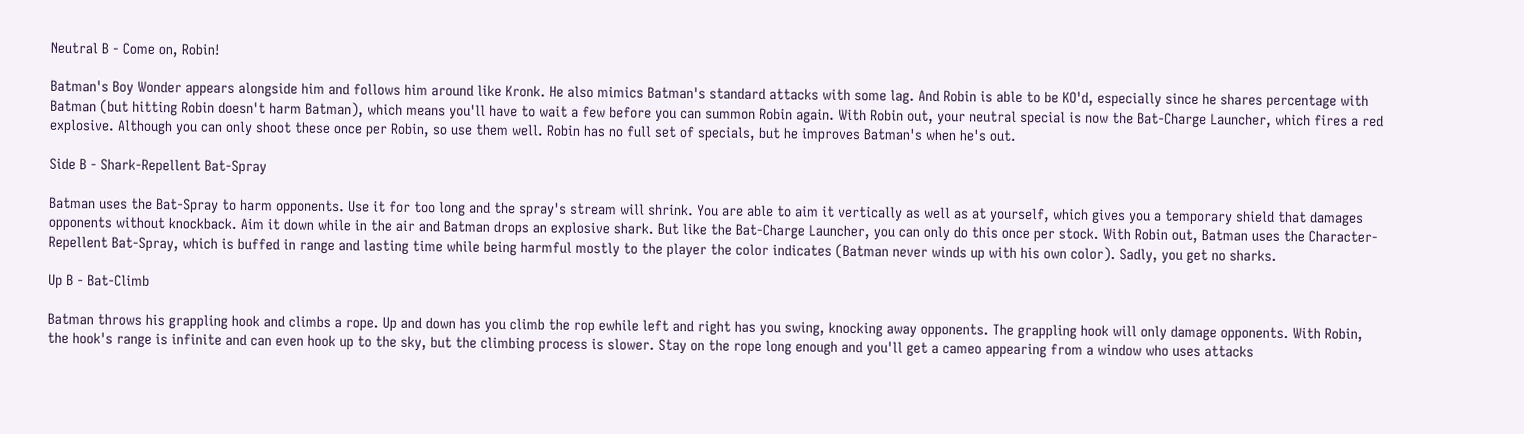Neutral B - Come on, Robin!

Batman's Boy Wonder appears alongside him and follows him around like Kronk. He also mimics Batman's standard attacks with some lag. And Robin is able to be KO'd, especially since he shares percentage with Batman (but hitting Robin doesn't harm Batman), which means you'll have to wait a few before you can summon Robin again. With Robin out, your neutral special is now the Bat-Charge Launcher, which fires a red explosive. Although you can only shoot these once per Robin, so use them well. Robin has no full set of specials, but he improves Batman's when he's out.

Side B - Shark-Repellent Bat-Spray

Batman uses the Bat-Spray to harm opponents. Use it for too long and the spray's stream will shrink. You are able to aim it vertically as well as at yourself, which gives you a temporary shield that damages opponents without knockback. Aim it down while in the air and Batman drops an explosive shark. But like the Bat-Charge Launcher, you can only do this once per stock. With Robin out, Batman uses the Character-Repellent Bat-Spray, which is buffed in range and lasting time while being harmful mostly to the player the color indicates (Batman never winds up with his own color). Sadly, you get no sharks.

Up B - Bat-Climb

Batman throws his grappling hook and climbs a rope. Up and down has you climb the rop ewhile left and right has you swing, knocking away opponents. The grappling hook will only damage opponents. With Robin, the hook's range is infinite and can even hook up to the sky, but the climbing process is slower. Stay on the rope long enough and you'll get a cameo appearing from a window who uses attacks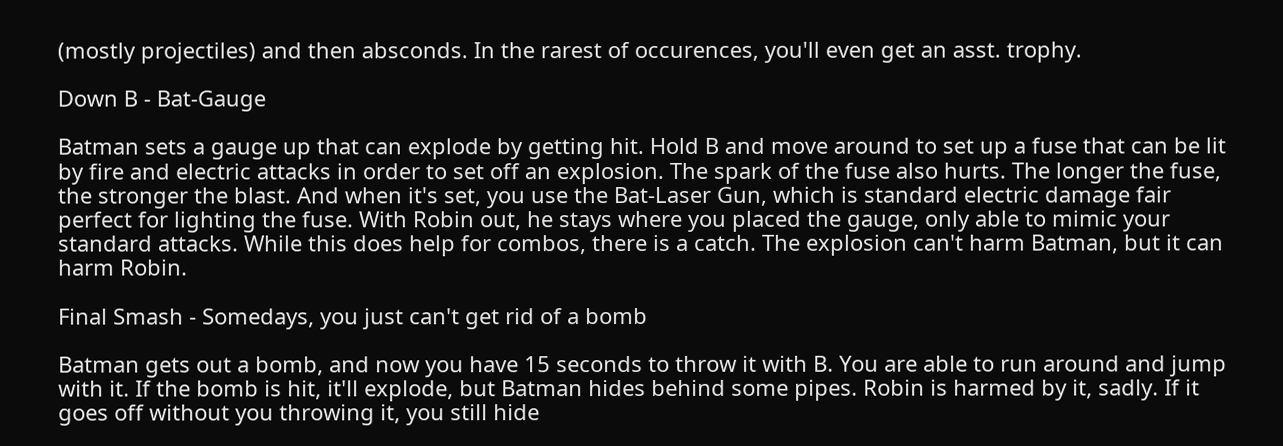(mostly projectiles) and then absconds. In the rarest of occurences, you'll even get an asst. trophy.

Down B - Bat-Gauge

Batman sets a gauge up that can explode by getting hit. Hold B and move around to set up a fuse that can be lit by fire and electric attacks in order to set off an explosion. The spark of the fuse also hurts. The longer the fuse, the stronger the blast. And when it's set, you use the Bat-Laser Gun, which is standard electric damage fair perfect for lighting the fuse. With Robin out, he stays where you placed the gauge, only able to mimic your standard attacks. While this does help for combos, there is a catch. The explosion can't harm Batman, but it can harm Robin.

Final Smash - Somedays, you just can't get rid of a bomb

Batman gets out a bomb, and now you have 15 seconds to throw it with B. You are able to run around and jump with it. If the bomb is hit, it'll explode, but Batman hides behind some pipes. Robin is harmed by it, sadly. If it goes off without you throwing it, you still hide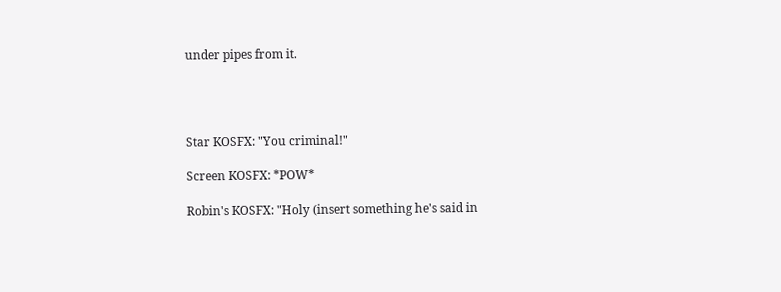under pipes from it.




Star KOSFX: "You criminal!"

Screen KOSFX: *POW*

Robin's KOSFX: "Holy (insert something he's said in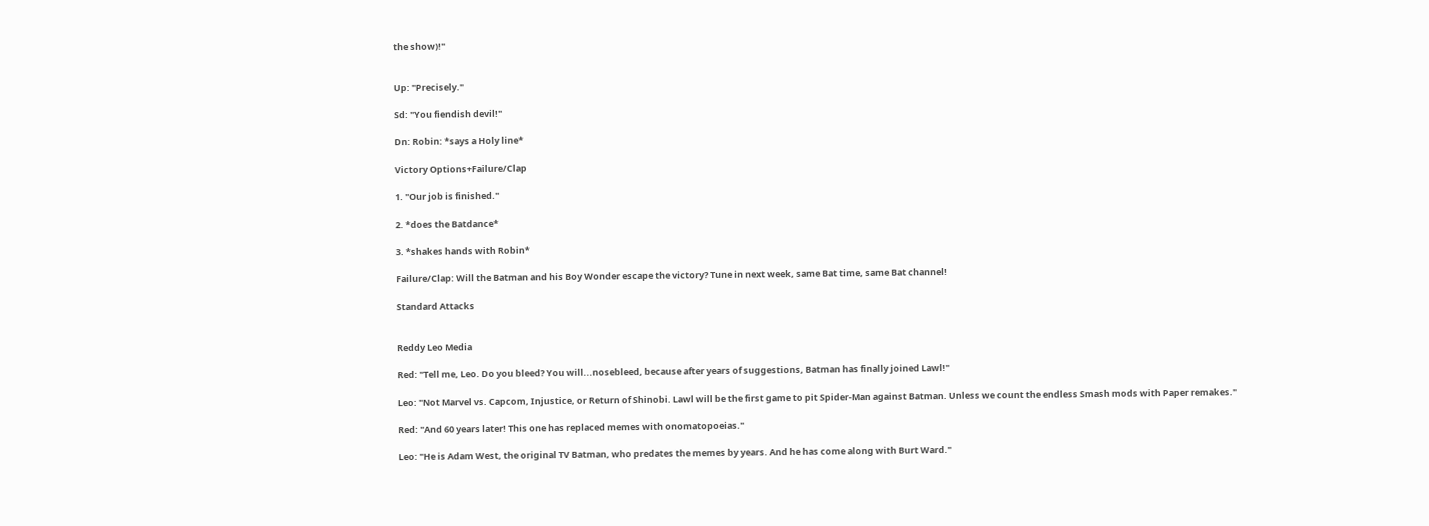the show)!"


Up: "Precisely."

Sd: "You fiendish devil!"

Dn: Robin: *says a Holy line*

Victory Options+Failure/Clap

1. "Our job is finished."

2. *does the Batdance*

3. *shakes hands with Robin*

Failure/Clap: Will the Batman and his Boy Wonder escape the victory? Tune in next week, same Bat time, same Bat channel!

Standard Attacks


Reddy Leo Media

Red: "Tell me, Leo. Do you bleed? You will...nosebleed, because after years of suggestions, Batman has finally joined Lawl!"

Leo: "Not Marvel vs. Capcom, Injustice, or Return of Shinobi. Lawl will be the first game to pit Spider-Man against Batman. Unless we count the endless Smash mods with Paper remakes."

Red: "And 60 years later! This one has replaced memes with onomatopoeias."

Leo: "He is Adam West, the original TV Batman, who predates the memes by years. And he has come along with Burt Ward."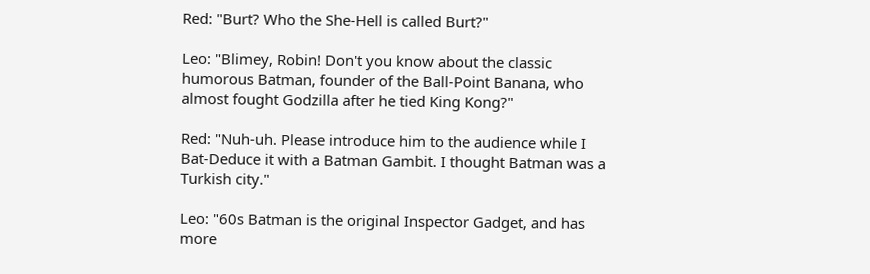Red: "Burt? Who the She-Hell is called Burt?"

Leo: "Blimey, Robin! Don't you know about the classic humorous Batman, founder of the Ball-Point Banana, who almost fought Godzilla after he tied King Kong?"

Red: "Nuh-uh. Please introduce him to the audience while I Bat-Deduce it with a Batman Gambit. I thought Batman was a Turkish city."

Leo: "60s Batman is the original Inspector Gadget, and has more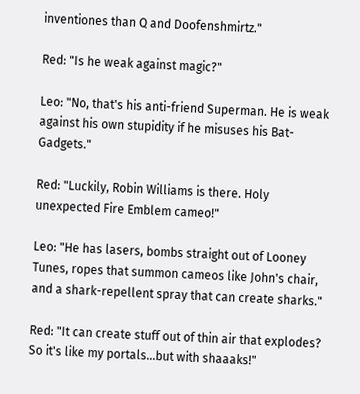inventiones than Q and Doofenshmirtz."

Red: "Is he weak against magic?"

Leo: "No, that's his anti-friend Superman. He is weak against his own stupidity if he misuses his Bat-Gadgets."

Red: "Luckily, Robin Williams is there. Holy unexpected Fire Emblem cameo!"

Leo: "He has lasers, bombs straight out of Looney Tunes, ropes that summon cameos like John's chair, and a shark-repellent spray that can create sharks."

Red: "It can create stuff out of thin air that explodes? So it's like my portals...but with shaaaks!"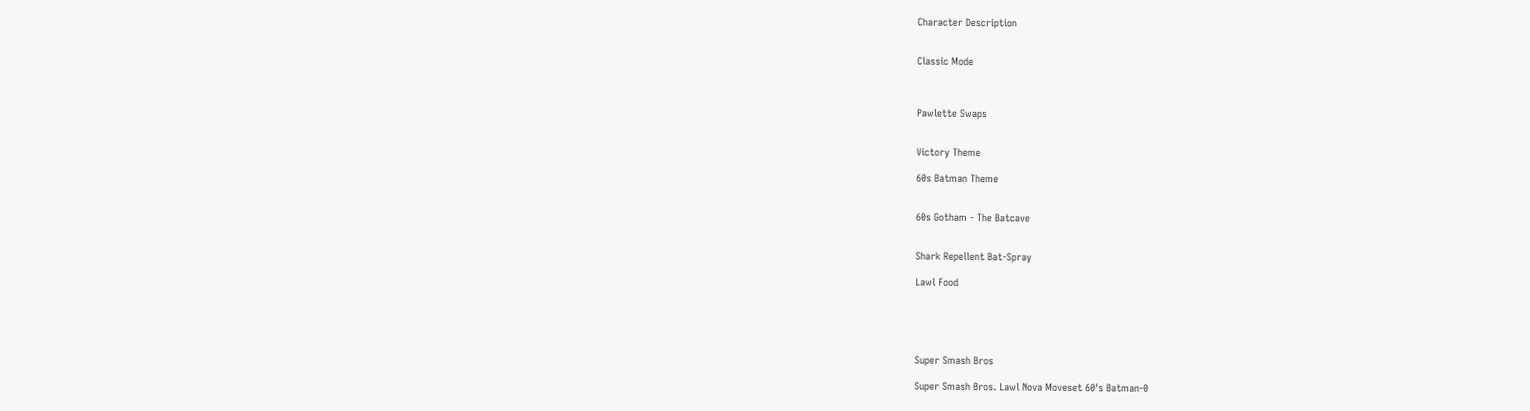Character Description


Classic Mode



Pawlette Swaps


Victory Theme

60s Batman Theme


60s Gotham - The Batcave


Shark Repellent Bat-Spray

Lawl Food





Super Smash Bros

Super Smash Bros. Lawl Nova Moveset 60's Batman-0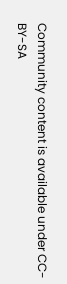Community content is available under CC-BY-SA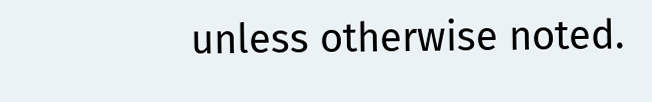unless otherwise noted.